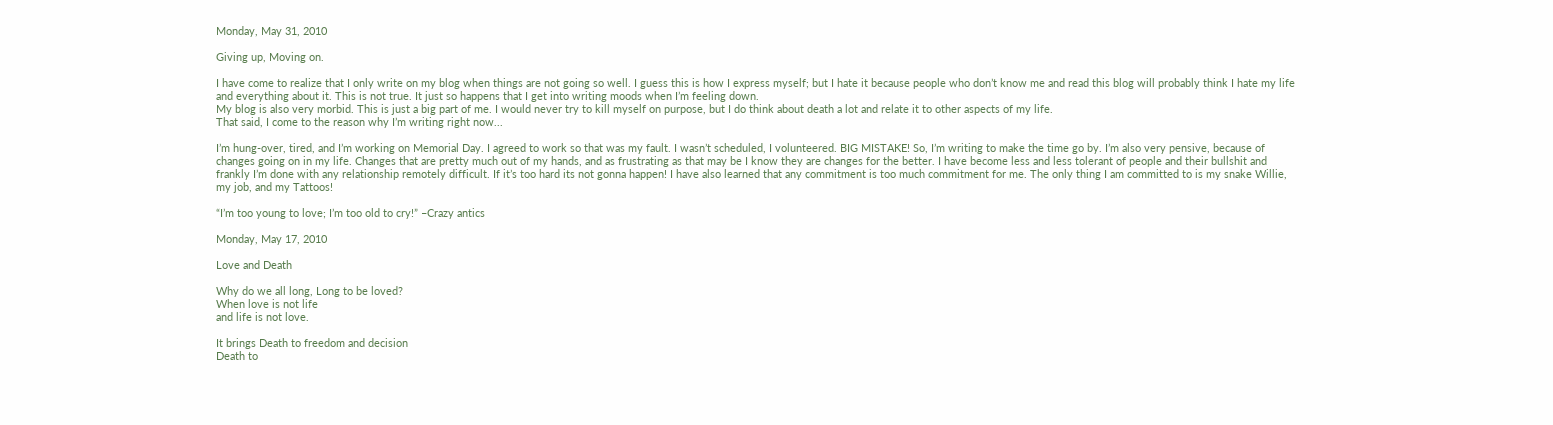Monday, May 31, 2010

Giving up, Moving on.

I have come to realize that I only write on my blog when things are not going so well. I guess this is how I express myself; but I hate it because people who don’t know me and read this blog will probably think I hate my life and everything about it. This is not true. It just so happens that I get into writing moods when I’m feeling down.
My blog is also very morbid. This is just a big part of me. I would never try to kill myself on purpose, but I do think about death a lot and relate it to other aspects of my life.
That said, I come to the reason why I’m writing right now...

I’m hung-over, tired, and I’m working on Memorial Day. I agreed to work so that was my fault. I wasn’t scheduled, I volunteered. BIG MISTAKE! So, I’m writing to make the time go by. I’m also very pensive, because of changes going on in my life. Changes that are pretty much out of my hands, and as frustrating as that may be I know they are changes for the better. I have become less and less tolerant of people and their bullshit and frankly I’m done with any relationship remotely difficult. If it’s too hard its not gonna happen! I have also learned that any commitment is too much commitment for me. The only thing I am committed to is my snake Willie, my job, and my Tattoos!

“I’m too young to love; I’m too old to cry!” –Crazy antics

Monday, May 17, 2010

Love and Death

Why do we all long, Long to be loved?
When love is not life
and life is not love.

It brings Death to freedom and decision
Death to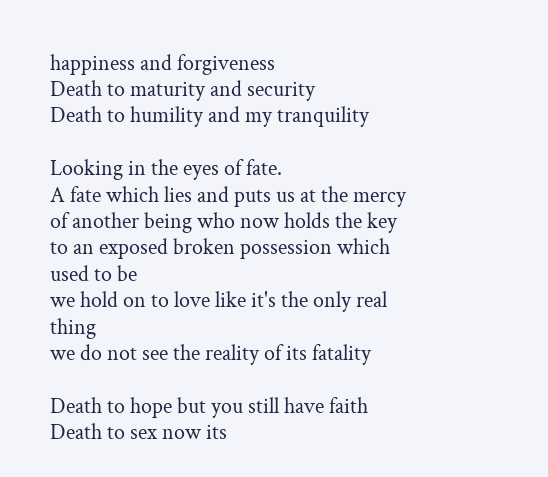happiness and forgiveness
Death to maturity and security
Death to humility and my tranquility

Looking in the eyes of fate.
A fate which lies and puts us at the mercy
of another being who now holds the key
to an exposed broken possession which used to be
we hold on to love like it's the only real thing
we do not see the reality of its fatality

Death to hope but you still have faith
Death to sex now its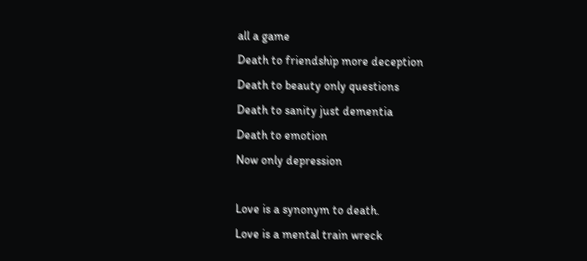all a game
Death to friendship more deception
Death to beauty only questions
Death to sanity just dementia
Death to emotion
Now only depression

Love is a synonym to death.
Love is a mental train wreck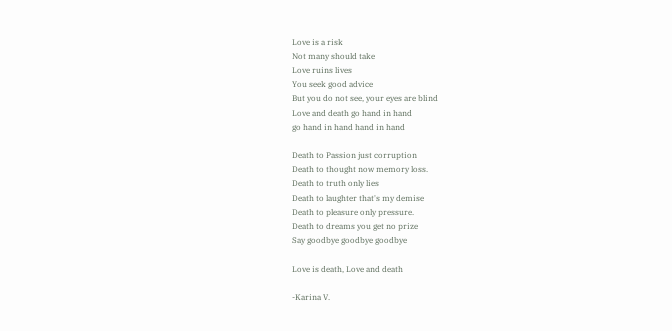Love is a risk
Not many should take
Love ruins lives
You seek good advice
But you do not see, your eyes are blind
Love and death go hand in hand
go hand in hand hand in hand

Death to Passion just corruption
Death to thought now memory loss.
Death to truth only lies
Death to laughter that's my demise
Death to pleasure only pressure.
Death to dreams you get no prize
Say goodbye goodbye goodbye

Love is death, Love and death

-Karina V.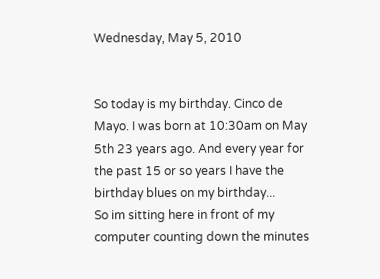Wednesday, May 5, 2010


So today is my birthday. Cinco de Mayo. I was born at 10:30am on May 5th 23 years ago. And every year for the past 15 or so years I have the birthday blues on my birthday...
So im sitting here in front of my computer counting down the minutes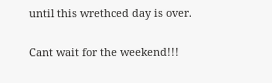until this wrethced day is over.

Cant wait for the weekend!!!